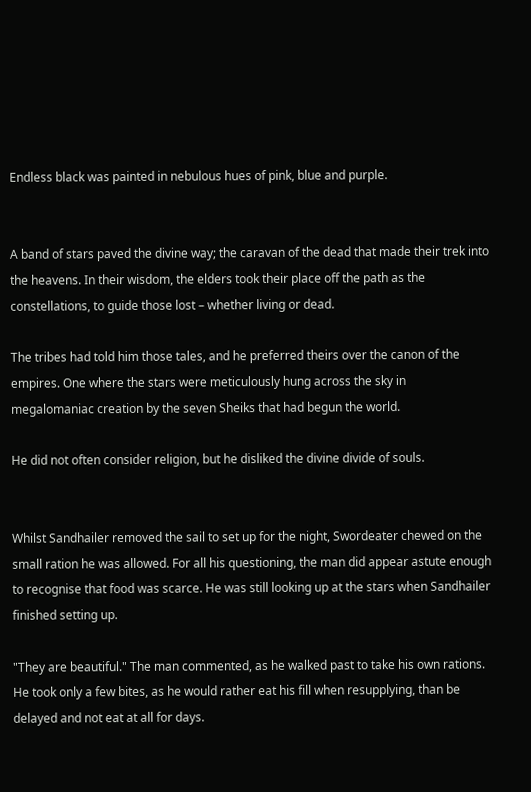Endless black was painted in nebulous hues of pink, blue and purple.


A band of stars paved the divine way; the caravan of the dead that made their trek into the heavens. In their wisdom, the elders took their place off the path as the constellations, to guide those lost – whether living or dead.

The tribes had told him those tales, and he preferred theirs over the canon of the empires. One where the stars were meticulously hung across the sky in megalomaniac creation by the seven Sheiks that had begun the world.

He did not often consider religion, but he disliked the divine divide of souls.


Whilst Sandhailer removed the sail to set up for the night, Swordeater chewed on the small ration he was allowed. For all his questioning, the man did appear astute enough to recognise that food was scarce. He was still looking up at the stars when Sandhailer finished setting up.

"They are beautiful." The man commented, as he walked past to take his own rations. He took only a few bites, as he would rather eat his fill when resupplying, than be delayed and not eat at all for days.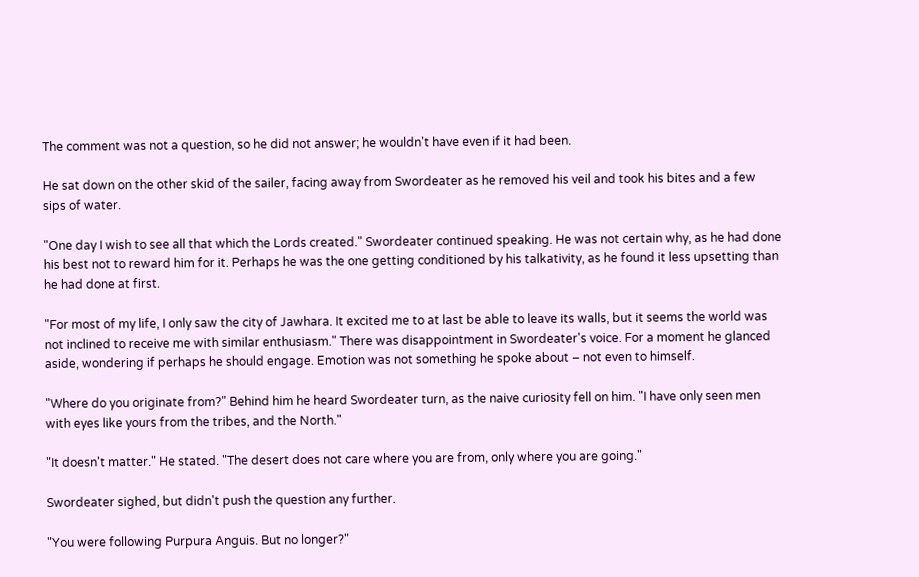The comment was not a question, so he did not answer; he wouldn't have even if it had been.

He sat down on the other skid of the sailer, facing away from Swordeater as he removed his veil and took his bites and a few sips of water.

"One day I wish to see all that which the Lords created." Swordeater continued speaking. He was not certain why, as he had done his best not to reward him for it. Perhaps he was the one getting conditioned by his talkativity, as he found it less upsetting than he had done at first.

"For most of my life, I only saw the city of Jawhara. It excited me to at last be able to leave its walls, but it seems the world was not inclined to receive me with similar enthusiasm." There was disappointment in Swordeater's voice. For a moment he glanced aside, wondering if perhaps he should engage. Emotion was not something he spoke about – not even to himself.

"Where do you originate from?" Behind him he heard Swordeater turn, as the naive curiosity fell on him. "I have only seen men with eyes like yours from the tribes, and the North."

"It doesn't matter." He stated. "The desert does not care where you are from, only where you are going."

Swordeater sighed, but didn't push the question any further.

"You were following Purpura Anguis. But no longer?"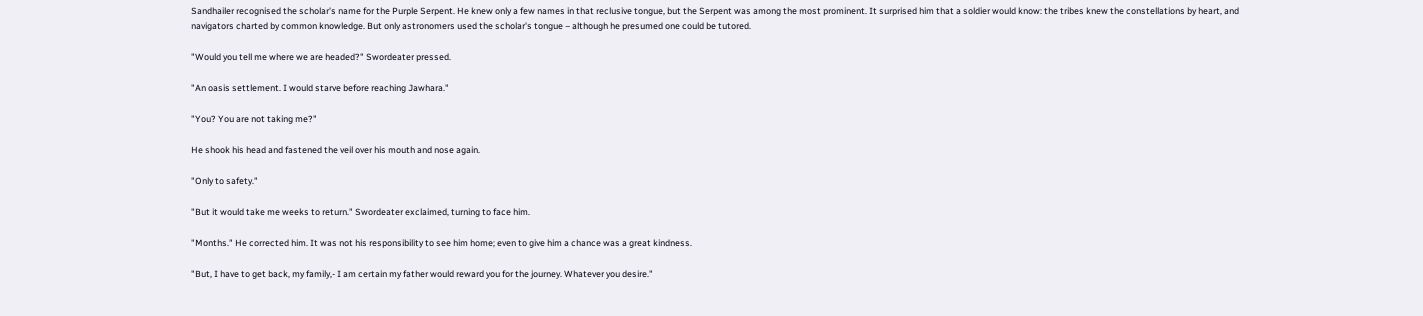Sandhailer recognised the scholar's name for the Purple Serpent. He knew only a few names in that reclusive tongue, but the Serpent was among the most prominent. It surprised him that a soldier would know: the tribes knew the constellations by heart, and navigators charted by common knowledge. But only astronomers used the scholar's tongue – although he presumed one could be tutored.

"Would you tell me where we are headed?" Swordeater pressed.

"An oasis settlement. I would starve before reaching Jawhara."

"You? You are not taking me?"

He shook his head and fastened the veil over his mouth and nose again.

"Only to safety."

"But it would take me weeks to return." Swordeater exclaimed, turning to face him.

"Months." He corrected him. It was not his responsibility to see him home; even to give him a chance was a great kindness.

"But, I have to get back, my family,- I am certain my father would reward you for the journey. Whatever you desire."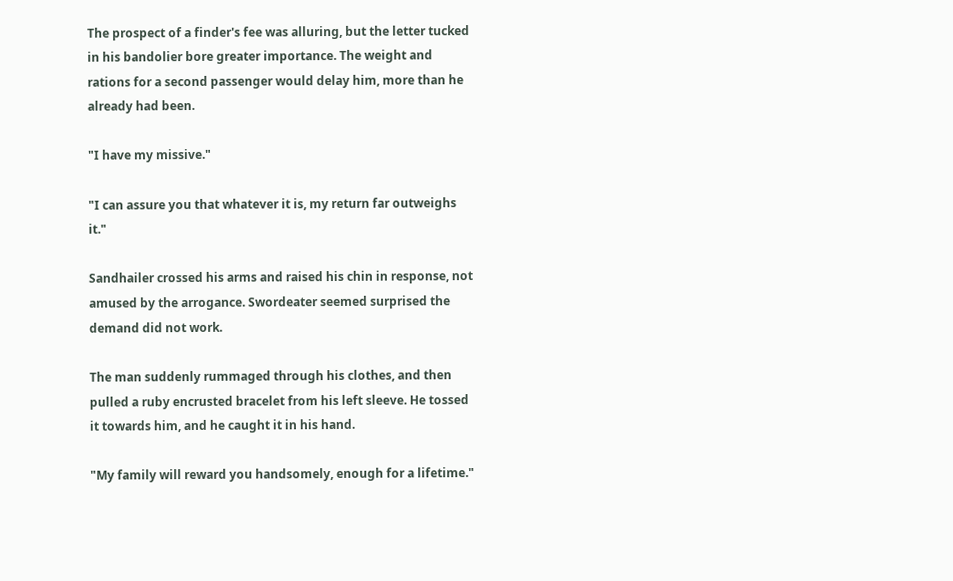The prospect of a finder's fee was alluring, but the letter tucked in his bandolier bore greater importance. The weight and rations for a second passenger would delay him, more than he already had been.

"I have my missive."

"I can assure you that whatever it is, my return far outweighs it."

Sandhailer crossed his arms and raised his chin in response, not amused by the arrogance. Swordeater seemed surprised the demand did not work.

The man suddenly rummaged through his clothes, and then pulled a ruby encrusted bracelet from his left sleeve. He tossed it towards him, and he caught it in his hand.

"My family will reward you handsomely, enough for a lifetime."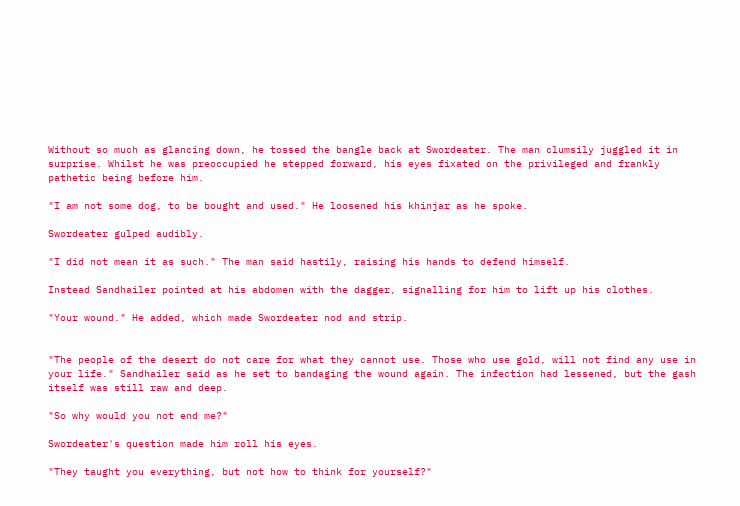Without so much as glancing down, he tossed the bangle back at Swordeater. The man clumsily juggled it in surprise. Whilst he was preoccupied he stepped forward, his eyes fixated on the privileged and frankly pathetic being before him.

"I am not some dog, to be bought and used." He loosened his khinjar as he spoke.

Swordeater gulped audibly.

"I did not mean it as such." The man said hastily, raising his hands to defend himself.

Instead Sandhailer pointed at his abdomen with the dagger, signalling for him to lift up his clothes.

"Your wound." He added, which made Swordeater nod and strip.


"The people of the desert do not care for what they cannot use. Those who use gold, will not find any use in your life." Sandhailer said as he set to bandaging the wound again. The infection had lessened, but the gash itself was still raw and deep.

"So why would you not end me?"

Swordeater's question made him roll his eyes.

"They taught you everything, but not how to think for yourself?"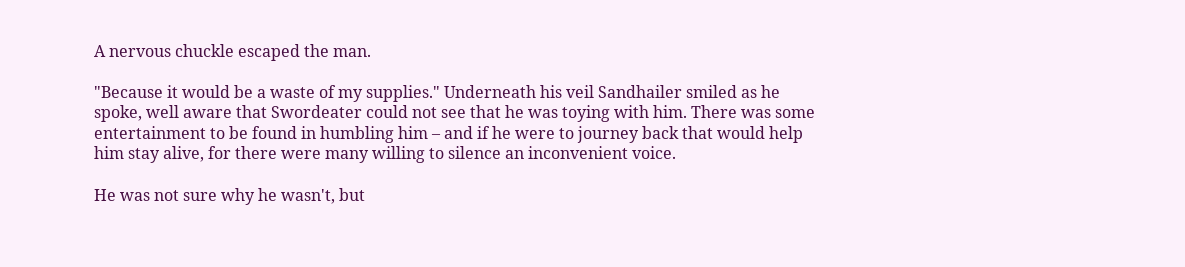A nervous chuckle escaped the man.

"Because it would be a waste of my supplies." Underneath his veil Sandhailer smiled as he spoke, well aware that Swordeater could not see that he was toying with him. There was some entertainment to be found in humbling him – and if he were to journey back that would help him stay alive, for there were many willing to silence an inconvenient voice.

He was not sure why he wasn't, but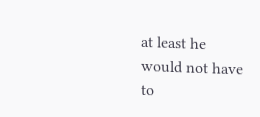at least he would not have to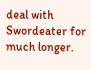deal with Swordeater for much longer.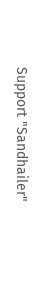Support "Sandhailer"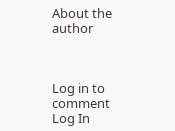About the author



Log in to comment
Log In